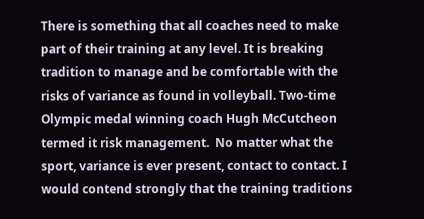There is something that all coaches need to make part of their training at any level. It is breaking tradition to manage and be comfortable with the risks of variance as found in volleyball. Two-time Olympic medal winning coach Hugh McCutcheon termed it risk management.  No matter what the sport, variance is ever present, contact to contact. I would contend strongly that the training traditions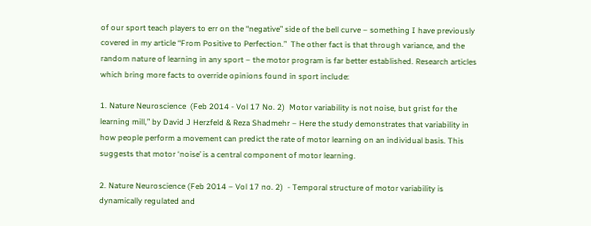of our sport teach players to err on the “negative” side of the bell curve – something I have previously covered in my article “From Positive to Perfection.”  The other fact is that through variance, and the random nature of learning in any sport – the motor program is far better established. Research articles which bring more facts to override opinions found in sport include:

1. Nature Neuroscience  (Feb 2014 - Vol 17 No. 2)  Motor variability is not noise, but grist for the learning mill,” by David J Herzfeld & Reza Shadmehr – Here the study demonstrates that variability in how people perform a movement can predict the rate of motor learning on an individual basis. This suggests that motor ‘noise’ is a central component of motor learning.

2. Nature Neuroscience (Feb 2014 – Vol 17 no. 2)  - Temporal structure of motor variability is dynamically regulated and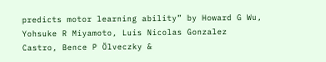predicts motor learning ability” by Howard G Wu,  Yohsuke R Miyamoto, Luis Nicolas Gonzalez Castro, Bence P Ölveczky &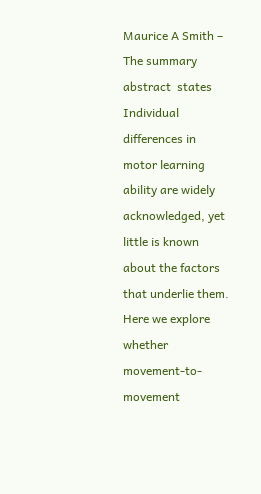Maurice A Smith – The summary abstract  states Individual differences in motor learning ability are widely acknowledged, yet little is known about the factors that underlie them. Here we explore whether movement-to-movement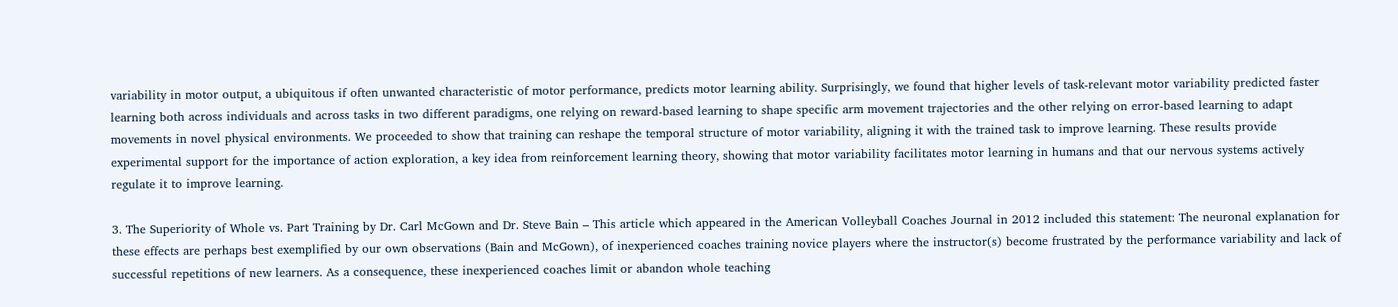variability in motor output, a ubiquitous if often unwanted characteristic of motor performance, predicts motor learning ability. Surprisingly, we found that higher levels of task-relevant motor variability predicted faster learning both across individuals and across tasks in two different paradigms, one relying on reward-based learning to shape specific arm movement trajectories and the other relying on error-based learning to adapt movements in novel physical environments. We proceeded to show that training can reshape the temporal structure of motor variability, aligning it with the trained task to improve learning. These results provide experimental support for the importance of action exploration, a key idea from reinforcement learning theory, showing that motor variability facilitates motor learning in humans and that our nervous systems actively regulate it to improve learning.

3. The Superiority of Whole vs. Part Training by Dr. Carl McGown and Dr. Steve Bain – This article which appeared in the American Volleyball Coaches Journal in 2012 included this statement: The neuronal explanation for these effects are perhaps best exemplified by our own observations (Bain and McGown), of inexperienced coaches training novice players where the instructor(s) become frustrated by the performance variability and lack of successful repetitions of new learners. As a consequence, these inexperienced coaches limit or abandon whole teaching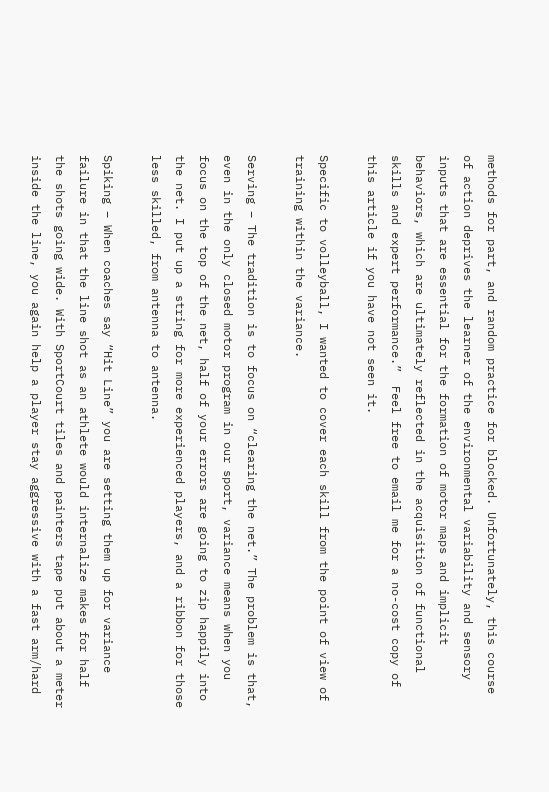methods for part, and random practice for blocked. Unfortunately, this course of action deprives the learner of the environmental variability and sensory inputs that are essential for the formation of motor maps and implicit behaviors, which are ultimately reflected in the acquisition of functional skills and expert performance.”  Feel free to email me for a no-cost copy of this article if you have not seen it.

Specific to volleyball, I wanted to cover each skill from the point of view of training within the variance.

Serving – The tradition is to focus on “clearing the net.” The problem is that, even in the only closed motor program in our sport, variance means when you focus on the top of the net, half of your errors are going to zip happily into the net. I put up a string for more experienced players, and a ribbon for those less skilled, from antenna to antenna.

Spiking – When coaches say “Hit Line” you are setting them up for variance failure in that the line shot as an athlete would internalize makes for half the shots going wide. With SportCourt tiles and painters tape put about a meter inside the line, you again help a player stay aggressive with a fast arm/hard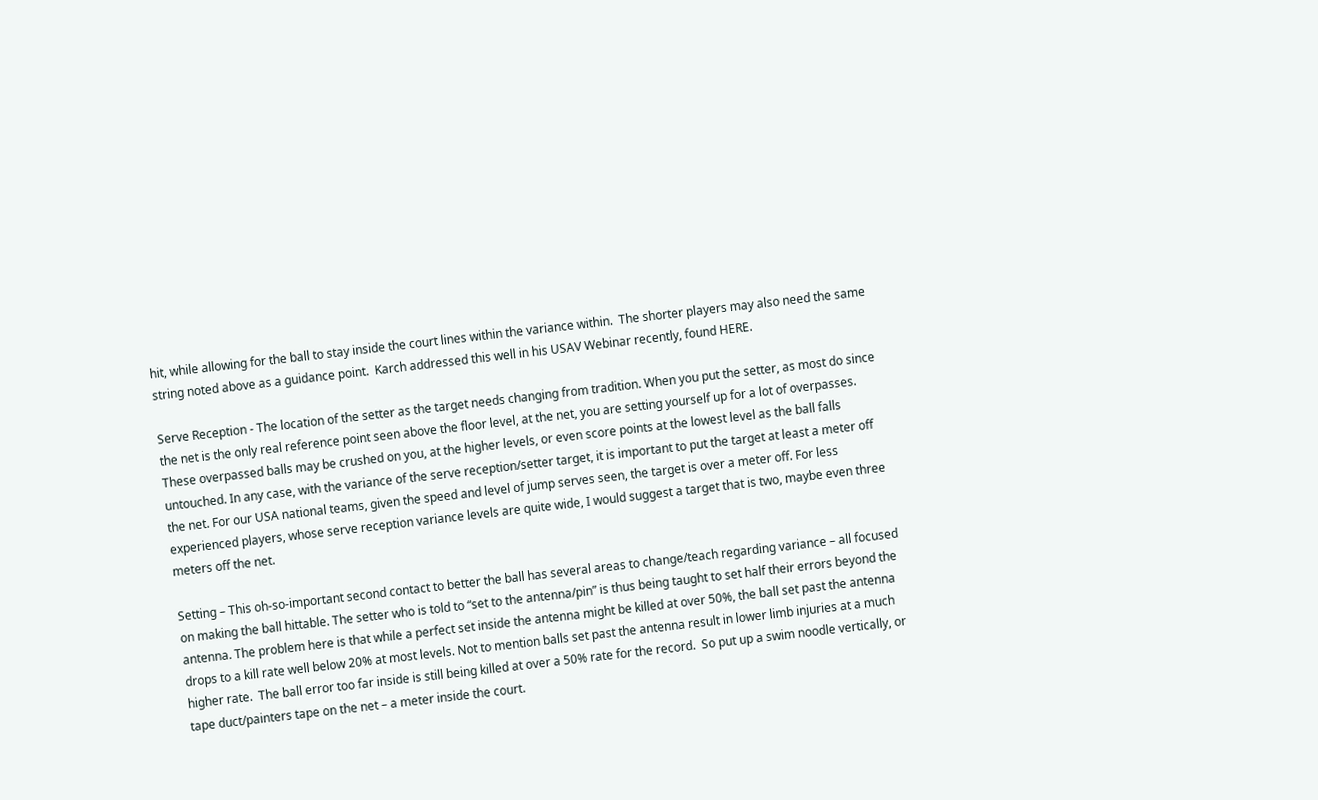hit, while allowing for the ball to stay inside the court lines within the variance within.  The shorter players may also need the same string noted above as a guidance point.  Karch addressed this well in his USAV Webinar recently, found HERE.

Serve Reception - The location of the setter as the target needs changing from tradition. When you put the setter, as most do since the net is the only real reference point seen above the floor level, at the net, you are setting yourself up for a lot of overpasses. These overpassed balls may be crushed on you, at the higher levels, or even score points at the lowest level as the ball falls untouched. In any case, with the variance of the serve reception/setter target, it is important to put the target at least a meter off the net. For our USA national teams, given the speed and level of jump serves seen, the target is over a meter off. For less experienced players, whose serve reception variance levels are quite wide, I would suggest a target that is two, maybe even three meters off the net.

Setting – This oh-so-important second contact to better the ball has several areas to change/teach regarding variance – all focused on making the ball hittable. The setter who is told to “set to the antenna/pin” is thus being taught to set half their errors beyond the antenna. The problem here is that while a perfect set inside the antenna might be killed at over 50%, the ball set past the antenna drops to a kill rate well below 20% at most levels. Not to mention balls set past the antenna result in lower limb injuries at a much higher rate.  The ball error too far inside is still being killed at over a 50% rate for the record.  So put up a swim noodle vertically, or tape duct/painters tape on the net – a meter inside the court.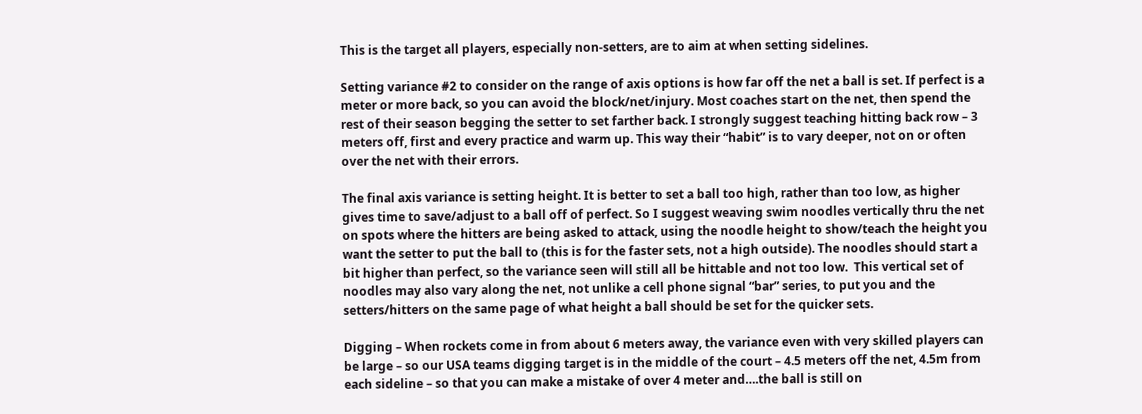This is the target all players, especially non-setters, are to aim at when setting sidelines.

Setting variance #2 to consider on the range of axis options is how far off the net a ball is set. If perfect is a meter or more back, so you can avoid the block/net/injury. Most coaches start on the net, then spend the rest of their season begging the setter to set farther back. I strongly suggest teaching hitting back row – 3 meters off, first and every practice and warm up. This way their “habit” is to vary deeper, not on or often over the net with their errors.

The final axis variance is setting height. It is better to set a ball too high, rather than too low, as higher gives time to save/adjust to a ball off of perfect. So I suggest weaving swim noodles vertically thru the net on spots where the hitters are being asked to attack, using the noodle height to show/teach the height you want the setter to put the ball to (this is for the faster sets, not a high outside). The noodles should start a bit higher than perfect, so the variance seen will still all be hittable and not too low.  This vertical set of noodles may also vary along the net, not unlike a cell phone signal “bar” series, to put you and the setters/hitters on the same page of what height a ball should be set for the quicker sets.

Digging – When rockets come in from about 6 meters away, the variance even with very skilled players can be large – so our USA teams digging target is in the middle of the court – 4.5 meters off the net, 4.5m from each sideline – so that you can make a mistake of over 4 meter and….the ball is still on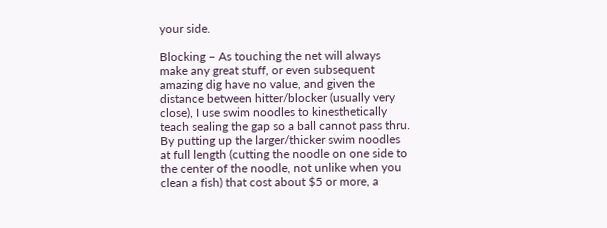your side.

Blocking – As touching the net will always make any great stuff, or even subsequent amazing dig have no value, and given the distance between hitter/blocker (usually very close), I use swim noodles to kinesthetically teach sealing the gap so a ball cannot pass thru. By putting up the larger/thicker swim noodles at full length (cutting the noodle on one side to the center of the noodle, not unlike when you clean a fish) that cost about $5 or more, a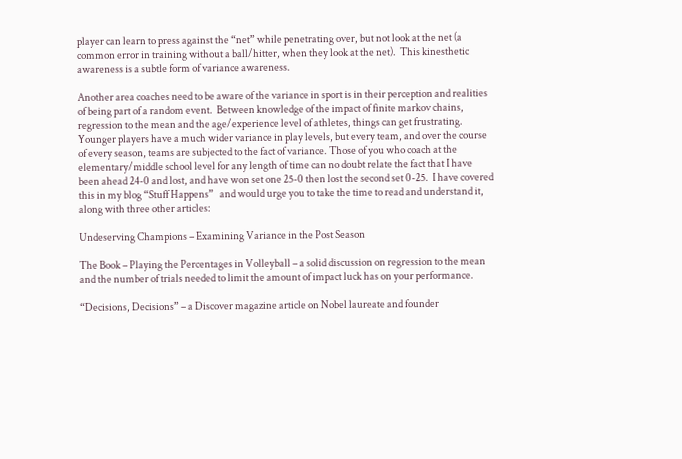player can learn to press against the “net” while penetrating over, but not look at the net (a common error in training without a ball/hitter, when they look at the net).  This kinesthetic awareness is a subtle form of variance awareness.

Another area coaches need to be aware of the variance in sport is in their perception and realities of being part of a random event.  Between knowledge of the impact of finite markov chains, regression to the mean and the age/experience level of athletes, things can get frustrating. Younger players have a much wider variance in play levels, but every team, and over the course of every season, teams are subjected to the fact of variance. Those of you who coach at the elementary/middle school level for any length of time can no doubt relate the fact that I have been ahead 24-0 and lost, and have won set one 25-0 then lost the second set 0-25.  I have covered this in my blog “Stuff Happens”   and would urge you to take the time to read and understand it, along with three other articles:

Undeserving Champions – Examining Variance in the Post Season

The Book – Playing the Percentages in Volleyball – a solid discussion on regression to the mean and the number of trials needed to limit the amount of impact luck has on your performance.

“Decisions, Decisions” – a Discover magazine article on Nobel laureate and founder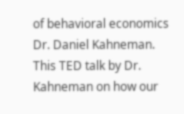of behavioral economics Dr. Daniel Kahneman. This TED talk by Dr. Kahneman on how our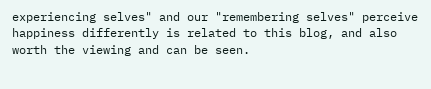experiencing selves" and our "remembering selves" perceive happiness differently is related to this blog, and also worth the viewing and can be seen.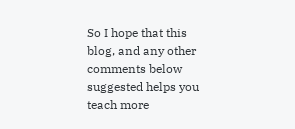So I hope that this blog, and any other comments below suggested helps you teach more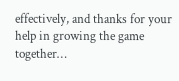effectively, and thanks for your help in growing the game together…